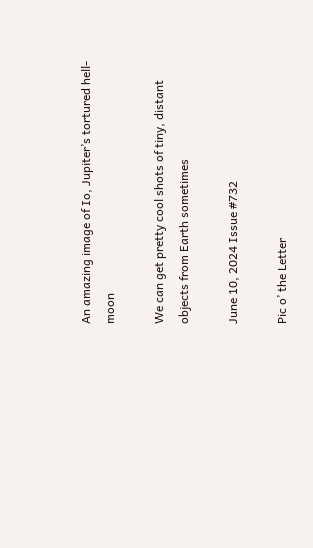An amazing image of Io, Jupiter’s tortured hell-moon

We can get pretty cool shots of tiny, distant objects from Earth sometimes

June 10, 2024 Issue #732

Pic o’ the Letter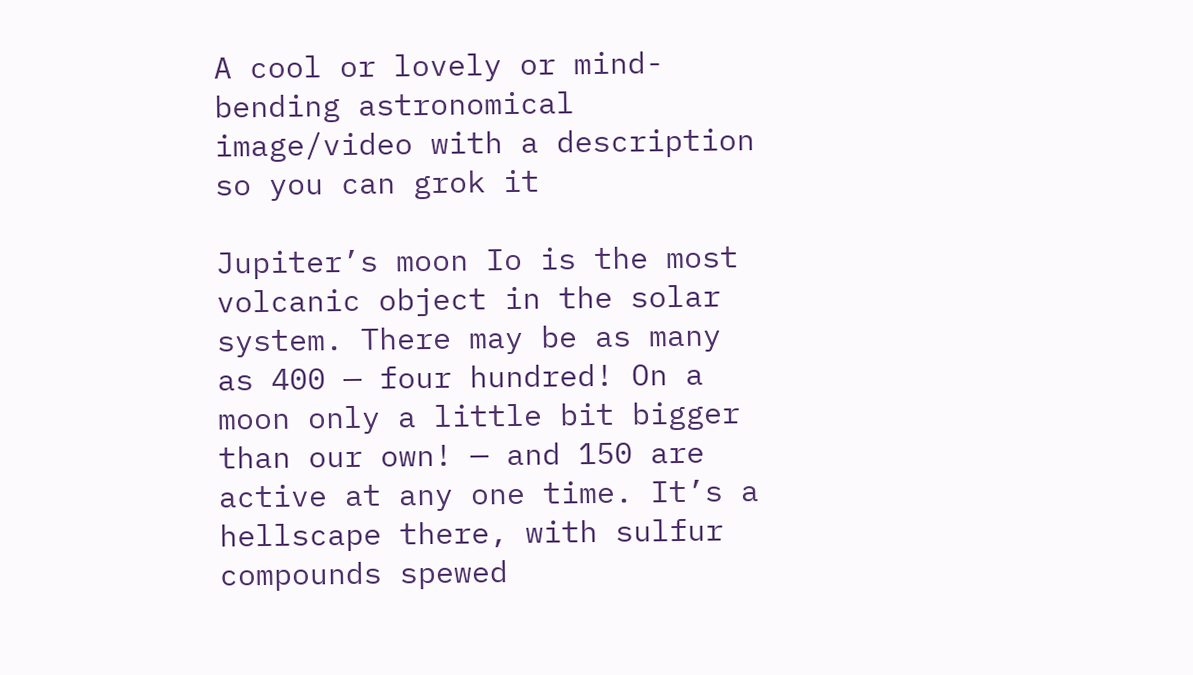A cool or lovely or mind-bending astronomical image/video with a description so you can grok it

Jupiter’s moon Io is the most volcanic object in the solar system. There may be as many as 400 — four hundred! On a moon only a little bit bigger than our own! — and 150 are active at any one time. It’s a hellscape there, with sulfur compounds spewed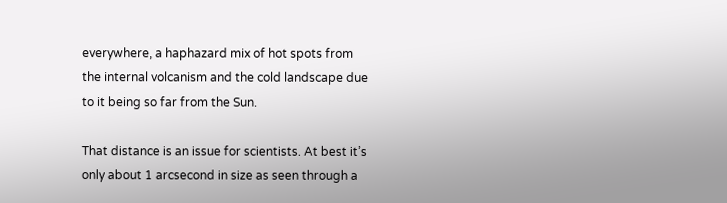everywhere, a haphazard mix of hot spots from the internal volcanism and the cold landscape due to it being so far from the Sun.

That distance is an issue for scientists. At best it’s only about 1 arcsecond in size as seen through a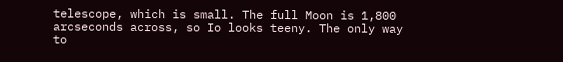telescope, which is small. The full Moon is 1,800 arcseconds across, so Io looks teeny. The only way to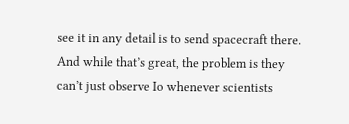see it in any detail is to send spacecraft there. And while that’s great, the problem is they can’t just observe Io whenever scientists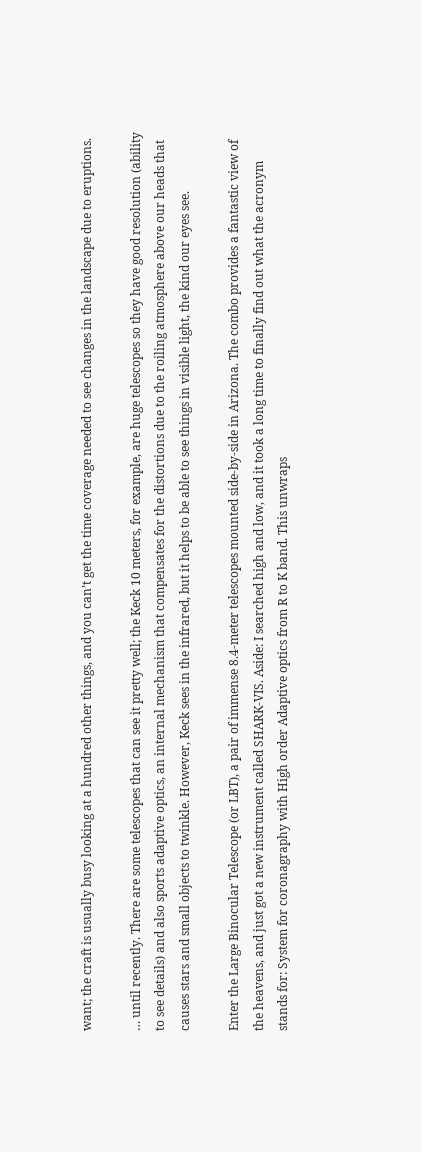want; the craft is usually busy looking at a hundred other things, and you can’t get the time coverage needed to see changes in the landscape due to eruptions.

… until recently. There are some telescopes that can see it pretty well; the Keck 10 meters, for example, are huge telescopes so they have good resolution (ability to see details) and also sports adaptive optics, an internal mechanism that compensates for the distortions due to the roiling atmosphere above our heads that causes stars and small objects to twinkle. However, Keck sees in the infrared, but it helps to be able to see things in visible light, the kind our eyes see.

Enter the Large Binocular Telescope (or LBT), a pair of immense 8.4-meter telescopes mounted side-by-side in Arizona. The combo provides a fantastic view of the heavens, and just got a new instrument called SHARK-VIS. Aside: I searched high and low, and it took a long time to finally find out what the acronym stands for: System for coronagraphy with High order Adaptive optics from R to K band. This unwraps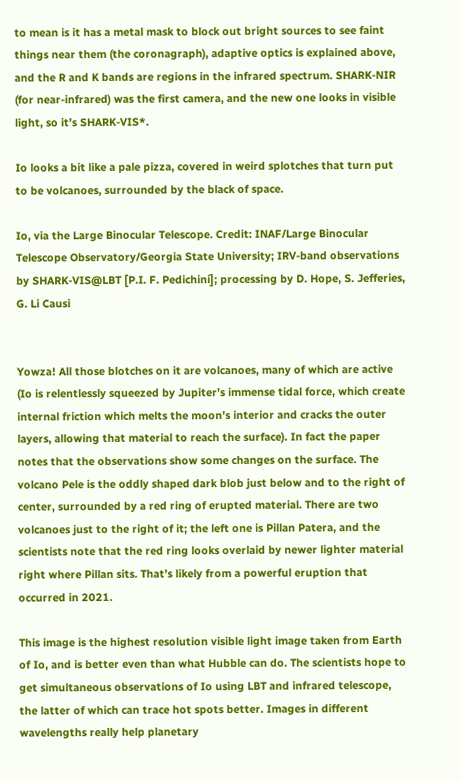to mean is it has a metal mask to block out bright sources to see faint things near them (the coronagraph), adaptive optics is explained above, and the R and K bands are regions in the infrared spectrum. SHARK-NIR (for near-infrared) was the first camera, and the new one looks in visible light, so it’s SHARK-VIS*.

Io looks a bit like a pale pizza, covered in weird splotches that turn put to be volcanoes, surrounded by the black of space.

Io, via the Large Binocular Telescope. Credit: INAF/Large Binocular Telescope Observatory/Georgia State University; IRV-band observations by SHARK-VIS@LBT [P.I. F. Pedichini]; processing by D. Hope, S. Jefferies, G. Li Causi


Yowza! All those blotches on it are volcanoes, many of which are active (Io is relentlessly squeezed by Jupiter’s immense tidal force, which create internal friction which melts the moon’s interior and cracks the outer layers, allowing that material to reach the surface). In fact the paper notes that the observations show some changes on the surface. The volcano Pele is the oddly shaped dark blob just below and to the right of center, surrounded by a red ring of erupted material. There are two volcanoes just to the right of it; the left one is Pillan Patera, and the scientists note that the red ring looks overlaid by newer lighter material right where Pillan sits. That’s likely from a powerful eruption that occurred in 2021.

This image is the highest resolution visible light image taken from Earth of Io, and is better even than what Hubble can do. The scientists hope to get simultaneous observations of Io using LBT and infrared telescope, the latter of which can trace hot spots better. Images in different wavelengths really help planetary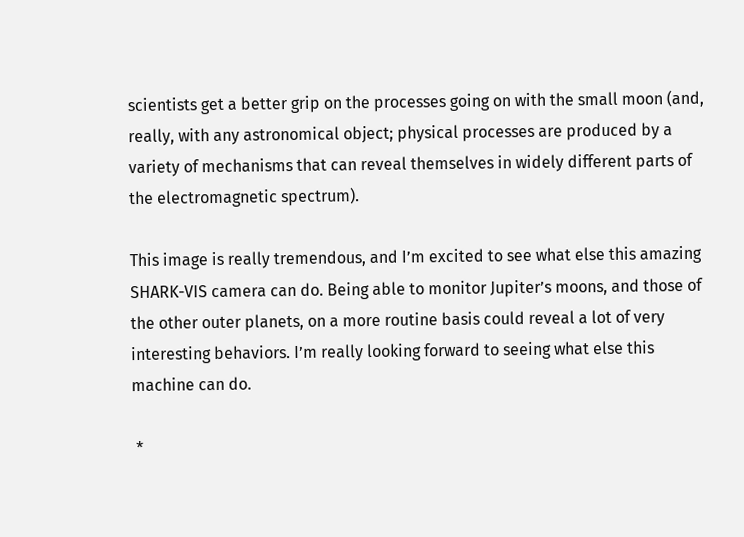scientists get a better grip on the processes going on with the small moon (and, really, with any astronomical object; physical processes are produced by a variety of mechanisms that can reveal themselves in widely different parts of the electromagnetic spectrum).

This image is really tremendous, and I’m excited to see what else this amazing SHARK-VIS camera can do. Being able to monitor Jupiter’s moons, and those of the other outer planets, on a more routine basis could reveal a lot of very interesting behaviors. I’m really looking forward to seeing what else this machine can do.

 *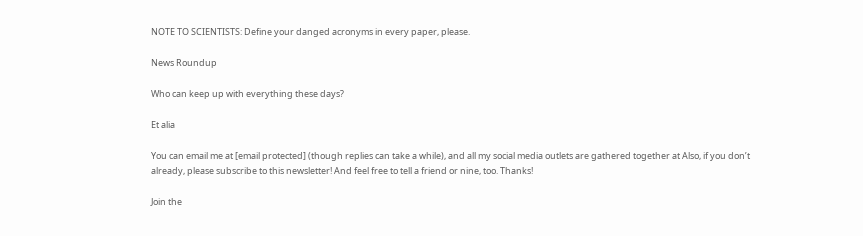NOTE TO SCIENTISTS: Define your danged acronyms in every paper, please.

News Roundup

Who can keep up with everything these days?

Et alia

You can email me at [email protected] (though replies can take a while), and all my social media outlets are gathered together at Also, if you don’t already, please subscribe to this newsletter! And feel free to tell a friend or nine, too. Thanks!

Join the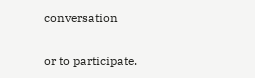conversation

or to participate.